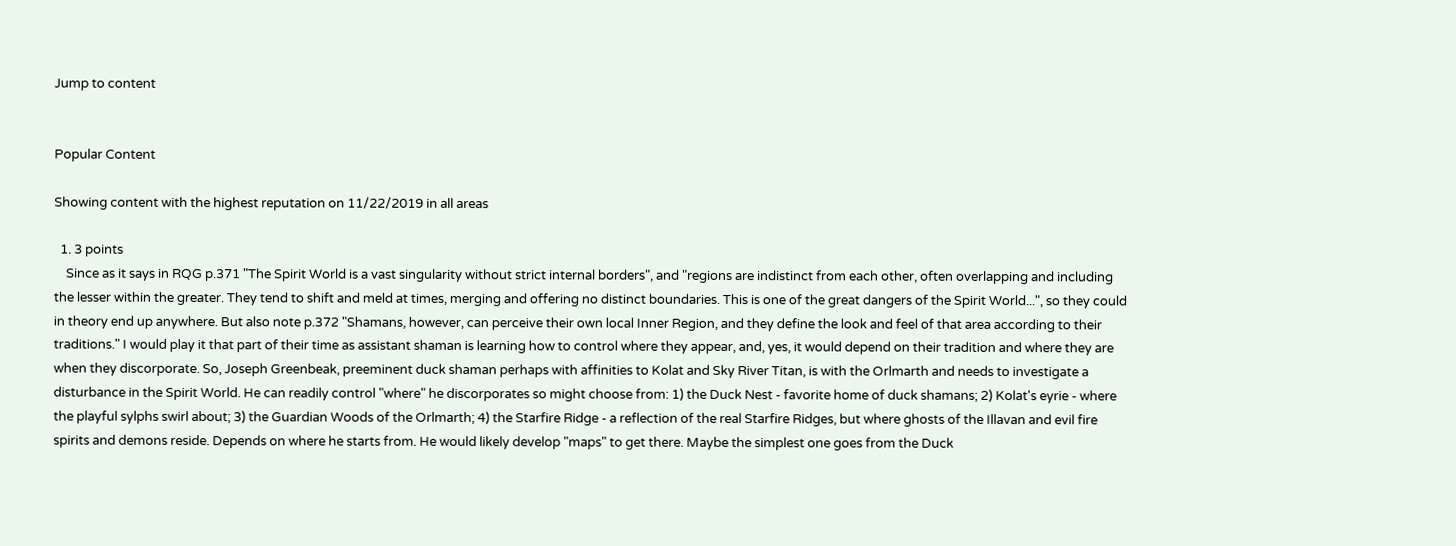Jump to content


Popular Content

Showing content with the highest reputation on 11/22/2019 in all areas

  1. 3 points
    Since as it says in RQG p.371 "The Spirit World is a vast singularity without strict internal borders", and "regions are indistinct from each other, often overlapping and including the lesser within the greater. They tend to shift and meld at times, merging and offering no distinct boundaries. This is one of the great dangers of the Spirit World...", so they could in theory end up anywhere. But also note p.372 "Shamans, however, can perceive their own local Inner Region, and they define the look and feel of that area according to their traditions." I would play it that part of their time as assistant shaman is learning how to control where they appear, and, yes, it would depend on their tradition and where they are when they discorporate. So, Joseph Greenbeak, preeminent duck shaman perhaps with affinities to Kolat and Sky River Titan, is with the Orlmarth and needs to investigate a disturbance in the Spirit World. He can readily control "where" he discorporates so might choose from: 1) the Duck Nest - favorite home of duck shamans; 2) Kolat's eyrie - where the playful sylphs swirl about; 3) the Guardian Woods of the Orlmarth; 4) the Starfire Ridge - a reflection of the real Starfire Ridges, but where ghosts of the Illavan and evil fire spirits and demons reside. Depends on where he starts from. He would likely develop "maps" to get there. Maybe the simplest one goes from the Duck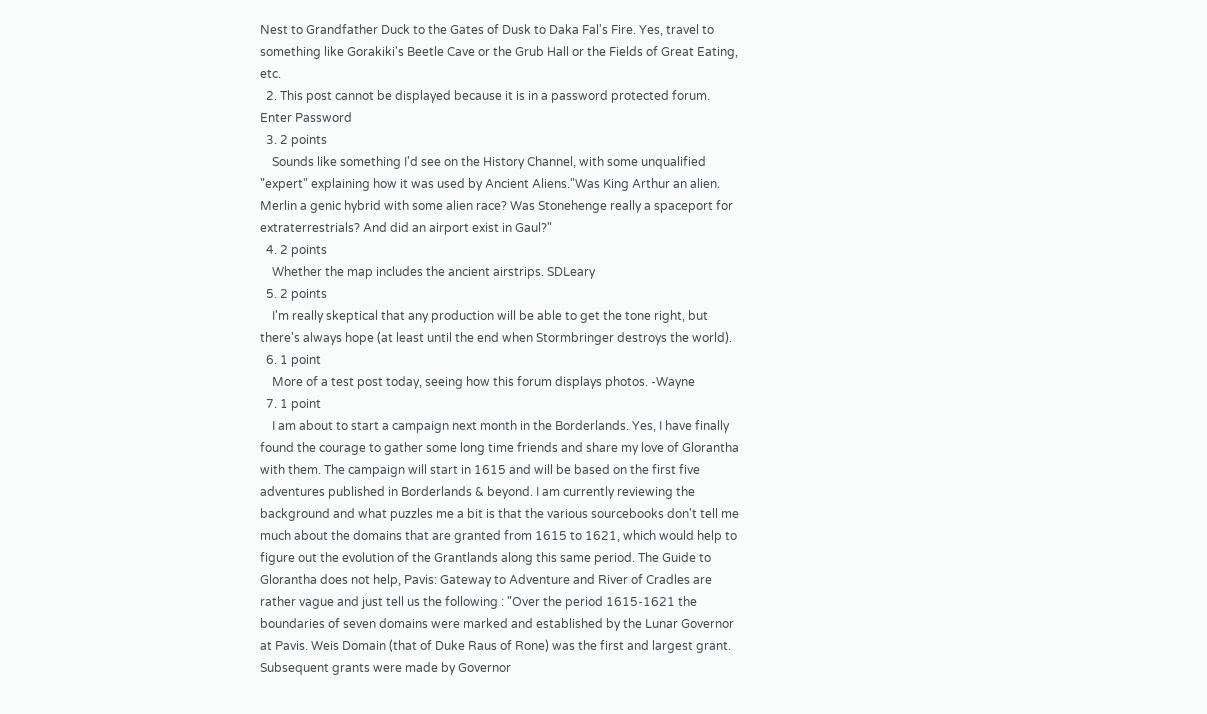Nest to Grandfather Duck to the Gates of Dusk to Daka Fal's Fire. Yes, travel to something like Gorakiki's Beetle Cave or the Grub Hall or the Fields of Great Eating, etc.
  2. This post cannot be displayed because it is in a password protected forum. Enter Password
  3. 2 points
    Sounds like something I'd see on the History Channel, with some unqualified "expert" explaining how it was used by Ancient Aliens."Was King Arthur an alien. Merlin a genic hybrid with some alien race? Was Stonehenge really a spaceport for extraterrestrials? And did an airport exist in Gaul?"
  4. 2 points
    Whether the map includes the ancient airstrips. SDLeary
  5. 2 points
    I'm really skeptical that any production will be able to get the tone right, but there's always hope (at least until the end when Stormbringer destroys the world).
  6. 1 point
    More of a test post today, seeing how this forum displays photos. -Wayne
  7. 1 point
    I am about to start a campaign next month in the Borderlands. Yes, I have finally found the courage to gather some long time friends and share my love of Glorantha with them. The campaign will start in 1615 and will be based on the first five adventures published in Borderlands & beyond. I am currently reviewing the background and what puzzles me a bit is that the various sourcebooks don't tell me much about the domains that are granted from 1615 to 1621, which would help to figure out the evolution of the Grantlands along this same period. The Guide to Glorantha does not help, Pavis: Gateway to Adventure and River of Cradles are rather vague and just tell us the following : "Over the period 1615-1621 the boundaries of seven domains were marked and established by the Lunar Governor at Pavis. Weis Domain (that of Duke Raus of Rone) was the first and largest grant. Subsequent grants were made by Governor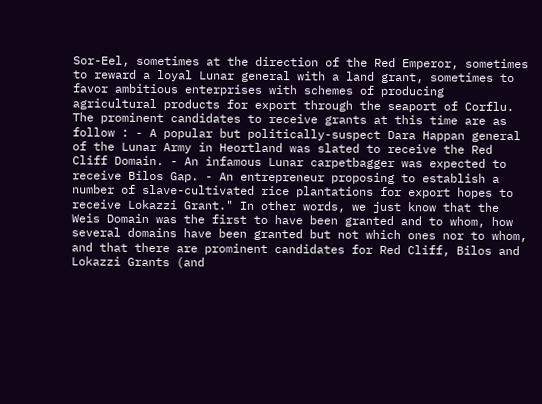Sor-Eel, sometimes at the direction of the Red Emperor, sometimes to reward a loyal Lunar general with a land grant, sometimes to favor ambitious enterprises with schemes of producing agricultural products for export through the seaport of Corflu. The prominent candidates to receive grants at this time are as follow : - A popular but politically-suspect Dara Happan general of the Lunar Army in Heortland was slated to receive the Red Cliff Domain. - An infamous Lunar carpetbagger was expected to receive Bilos Gap. - An entrepreneur proposing to establish a number of slave-cultivated rice plantations for export hopes to receive Lokazzi Grant." In other words, we just know that the Weis Domain was the first to have been granted and to whom, how several domains have been granted but not which ones nor to whom, and that there are prominent candidates for Red Cliff, Bilos and Lokazzi Grants (and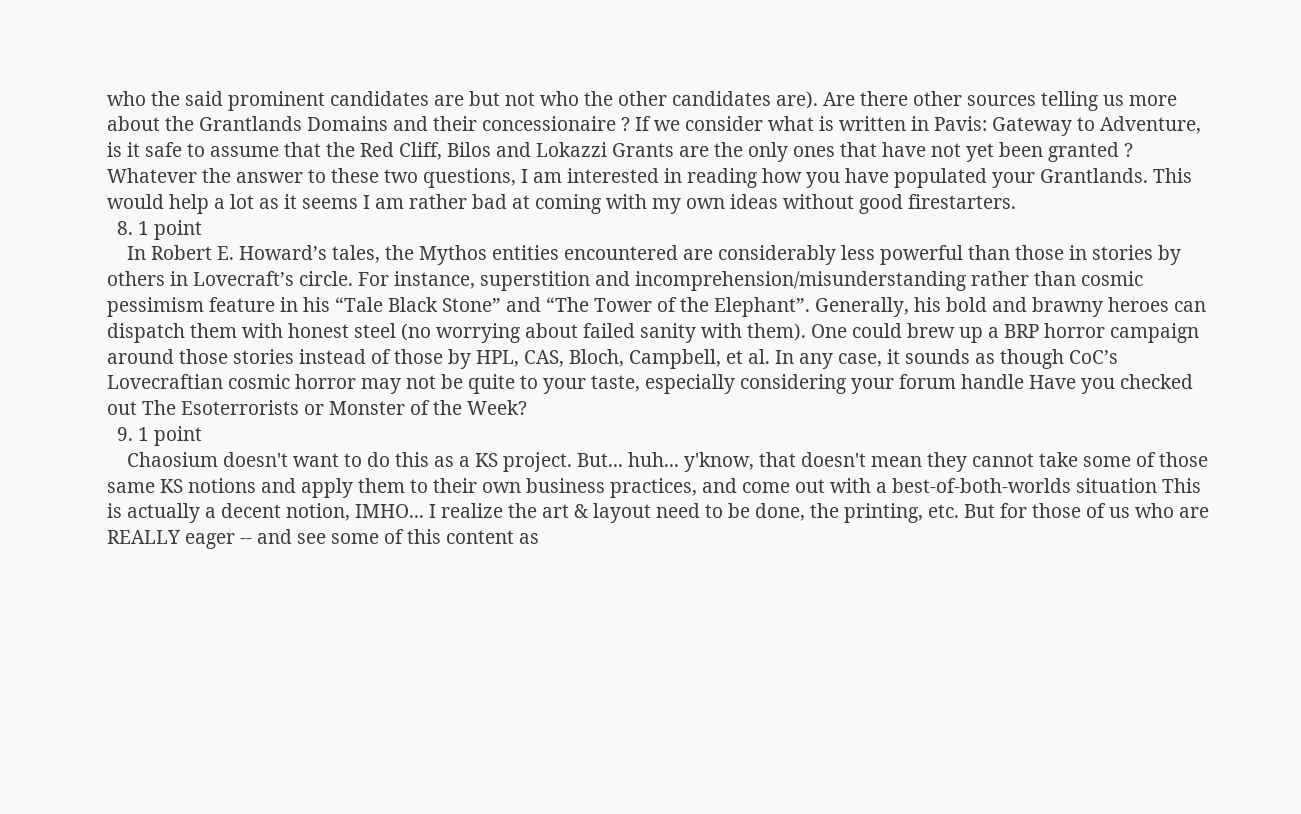who the said prominent candidates are but not who the other candidates are). Are there other sources telling us more about the Grantlands Domains and their concessionaire ? If we consider what is written in Pavis: Gateway to Adventure, is it safe to assume that the Red Cliff, Bilos and Lokazzi Grants are the only ones that have not yet been granted ? Whatever the answer to these two questions, I am interested in reading how you have populated your Grantlands. This would help a lot as it seems I am rather bad at coming with my own ideas without good firestarters.
  8. 1 point
    In Robert E. Howard’s tales, the Mythos entities encountered are considerably less powerful than those in stories by others in Lovecraft’s circle. For instance, superstition and incomprehension/misunderstanding rather than cosmic pessimism feature in his “Tale Black Stone” and “The Tower of the Elephant”. Generally, his bold and brawny heroes can dispatch them with honest steel (no worrying about failed sanity with them). One could brew up a BRP horror campaign around those stories instead of those by HPL, CAS, Bloch, Campbell, et al. In any case, it sounds as though CoC’s Lovecraftian cosmic horror may not be quite to your taste, especially considering your forum handle Have you checked out The Esoterrorists or Monster of the Week?
  9. 1 point
    Chaosium doesn't want to do this as a KS project. But... huh... y'know, that doesn't mean they cannot take some of those same KS notions and apply them to their own business practices, and come out with a best-of-both-worlds situation This is actually a decent notion, IMHO... I realize the art & layout need to be done, the printing, etc. But for those of us who are REALLY eager -- and see some of this content as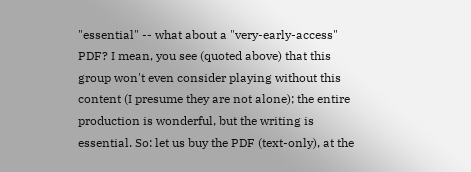"essential" -- what about a "very-early-access" PDF? I mean, you see (quoted above) that this group won't even consider playing without this content (I presume they are not alone); the entire production is wonderful, but the writing is essential. So: let us buy the PDF (text-only), at the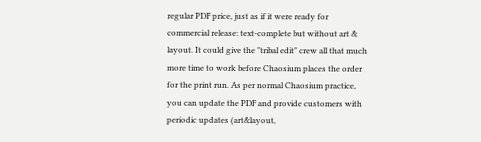regular PDF price, just as if it were ready for commercial release: text-complete but without art & layout. It could give the "tribal edit" crew all that much more time to work before Chaosium places the order for the print run. As per normal Chaosium practice, you can update the PDF and provide customers with periodic updates (art&layout,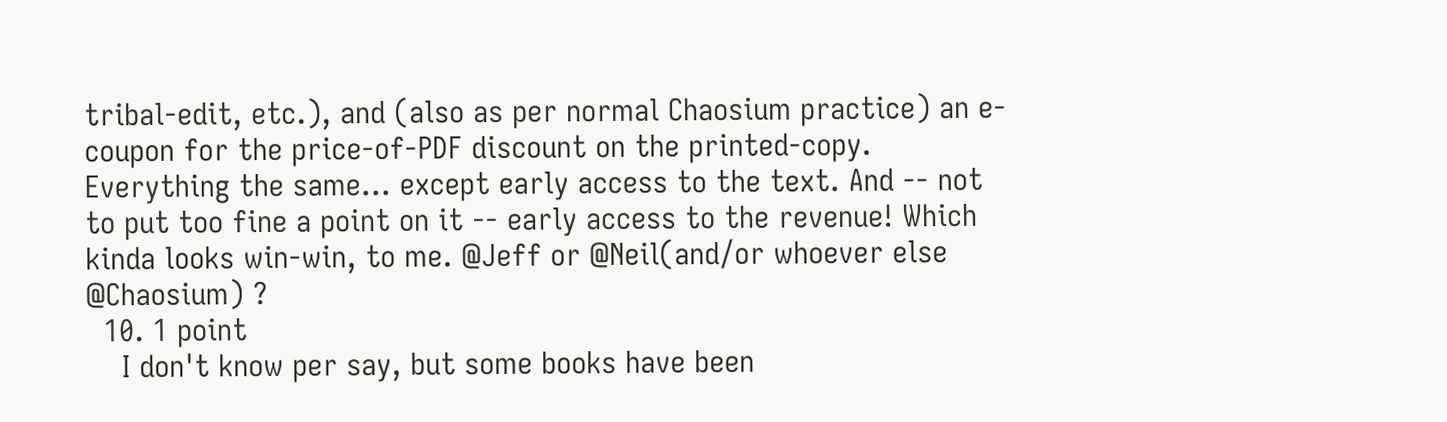tribal-edit, etc.), and (also as per normal Chaosium practice) an e-coupon for the price-of-PDF discount on the printed-copy. Everything the same... except early access to the text. And -- not to put too fine a point on it -- early access to the revenue! Which kinda looks win-win, to me. @Jeff or @Neil(and/or whoever else @Chaosium) ?
  10. 1 point
    I don't know per say, but some books have been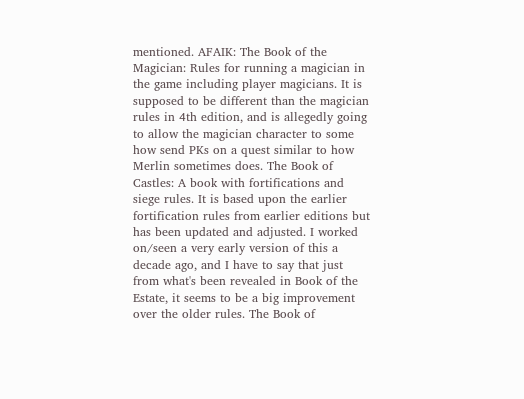mentioned. AFAIK: The Book of the Magician: Rules for running a magician in the game including player magicians. It is supposed to be different than the magician rules in 4th edition, and is allegedly going to allow the magician character to some how send PKs on a quest similar to how Merlin sometimes does. The Book of Castles: A book with fortifications and siege rules. It is based upon the earlier fortification rules from earlier editions but has been updated and adjusted. I worked on/seen a very early version of this a decade ago, and I have to say that just from what's been revealed in Book of the Estate, it seems to be a big improvement over the older rules. The Book of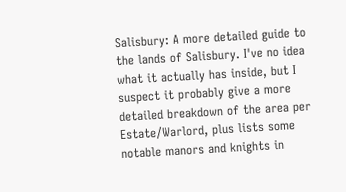Salisbury: A more detailed guide to the lands of Salisbury. I've no idea what it actually has inside, but I suspect it probably give a more detailed breakdown of the area per Estate/Warlord, plus lists some notable manors and knights in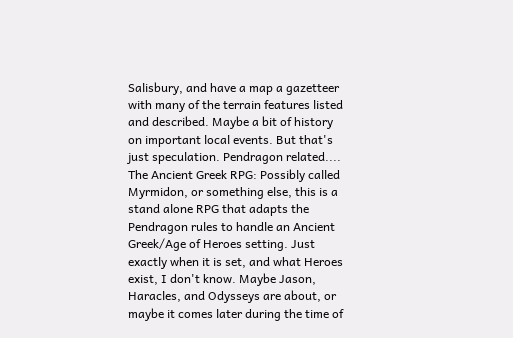Salisbury, and have a map a gazetteer with many of the terrain features listed and described. Maybe a bit of history on important local events. But that's just speculation. Pendragon related.... The Ancient Greek RPG: Possibly called Myrmidon, or something else, this is a stand alone RPG that adapts the Pendragon rules to handle an Ancient Greek/Age of Heroes setting. Just exactly when it is set, and what Heroes exist, I don't know. Maybe Jason, Haracles, and Odysseys are about, or maybe it comes later during the time of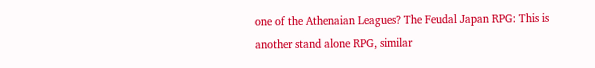one of the Athenaian Leagues? The Feudal Japan RPG: This is another stand alone RPG, similar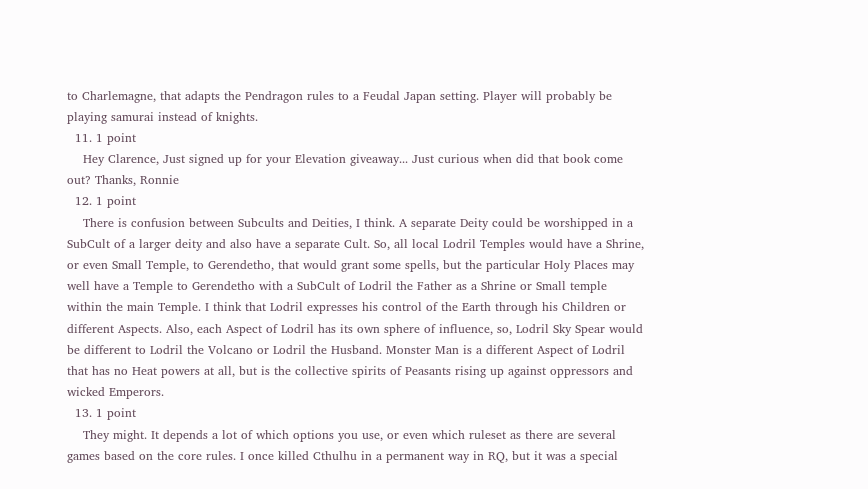to Charlemagne, that adapts the Pendragon rules to a Feudal Japan setting. Player will probably be playing samurai instead of knights.
  11. 1 point
    Hey Clarence, Just signed up for your Elevation giveaway... Just curious when did that book come out? Thanks, Ronnie
  12. 1 point
    There is confusion between Subcults and Deities, I think. A separate Deity could be worshipped in a SubCult of a larger deity and also have a separate Cult. So, all local Lodril Temples would have a Shrine, or even Small Temple, to Gerendetho, that would grant some spells, but the particular Holy Places may well have a Temple to Gerendetho with a SubCult of Lodril the Father as a Shrine or Small temple within the main Temple. I think that Lodril expresses his control of the Earth through his Children or different Aspects. Also, each Aspect of Lodril has its own sphere of influence, so, Lodril Sky Spear would be different to Lodril the Volcano or Lodril the Husband. Monster Man is a different Aspect of Lodril that has no Heat powers at all, but is the collective spirits of Peasants rising up against oppressors and wicked Emperors.
  13. 1 point
    They might. It depends a lot of which options you use, or even which ruleset as there are several games based on the core rules. I once killed Cthulhu in a permanent way in RQ, but it was a special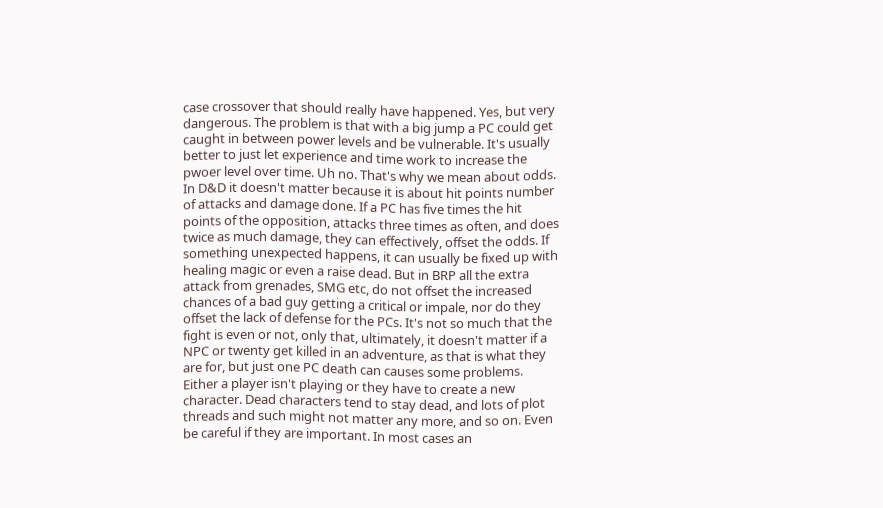case crossover that should really have happened. Yes, but very dangerous. The problem is that with a big jump a PC could get caught in between power levels and be vulnerable. It's usually better to just let experience and time work to increase the pwoer level over time. Uh no. That's why we mean about odds. In D&D it doesn't matter because it is about hit points number of attacks and damage done. If a PC has five times the hit points of the opposition, attacks three times as often, and does twice as much damage, they can effectively, offset the odds. If something unexpected happens, it can usually be fixed up with healing magic or even a raise dead. But in BRP all the extra attack from grenades, SMG etc, do not offset the increased chances of a bad guy getting a critical or impale, nor do they offset the lack of defense for the PCs. It's not so much that the fight is even or not, only that, ultimately, it doesn't matter if a NPC or twenty get killed in an adventure, as that is what they are for, but just one PC death can causes some problems. Either a player isn't playing or they have to create a new character. Dead characters tend to stay dead, and lots of plot threads and such might not matter any more, and so on. Even be careful if they are important. In most cases an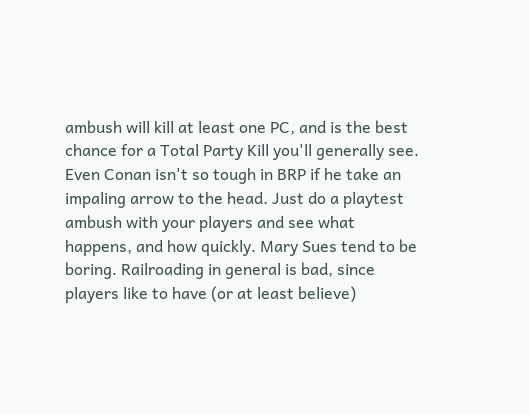ambush will kill at least one PC, and is the best chance for a Total Party Kill you'll generally see. Even Conan isn't so tough in BRP if he take an impaling arrow to the head. Just do a playtest ambush with your players and see what happens, and how quickly. Mary Sues tend to be boring. Railroading in general is bad, since players like to have (or at least believe)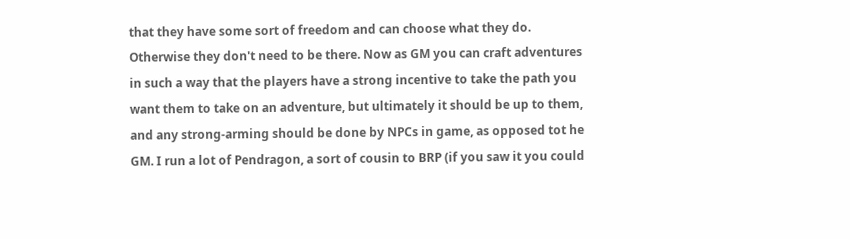that they have some sort of freedom and can choose what they do. Otherwise they don't need to be there. Now as GM you can craft adventures in such a way that the players have a strong incentive to take the path you want them to take on an adventure, but ultimately it should be up to them, and any strong-arming should be done by NPCs in game, as opposed tot he GM. I run a lot of Pendragon, a sort of cousin to BRP (if you saw it you could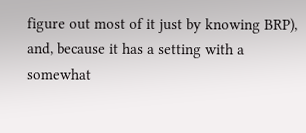figure out most of it just by knowing BRP), and, because it has a setting with a somewhat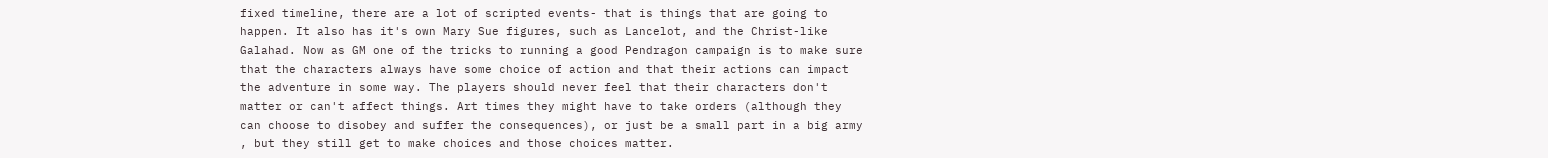fixed timeline, there are a lot of scripted events- that is things that are going to happen. It also has it's own Mary Sue figures, such as Lancelot, and the Christ-like Galahad. Now as GM one of the tricks to running a good Pendragon campaign is to make sure that the characters always have some choice of action and that their actions can impact the adventure in some way. The players should never feel that their characters don't matter or can't affect things. Art times they might have to take orders (although they can choose to disobey and suffer the consequences), or just be a small part in a big army , but they still get to make choices and those choices matter.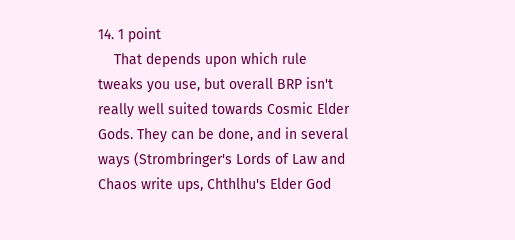14. 1 point
    That depends upon which rule tweaks you use, but overall BRP isn't really well suited towards Cosmic Elder Gods. They can be done, and in several ways (Strombringer's Lords of Law and Chaos write ups, Chthlhu's Elder God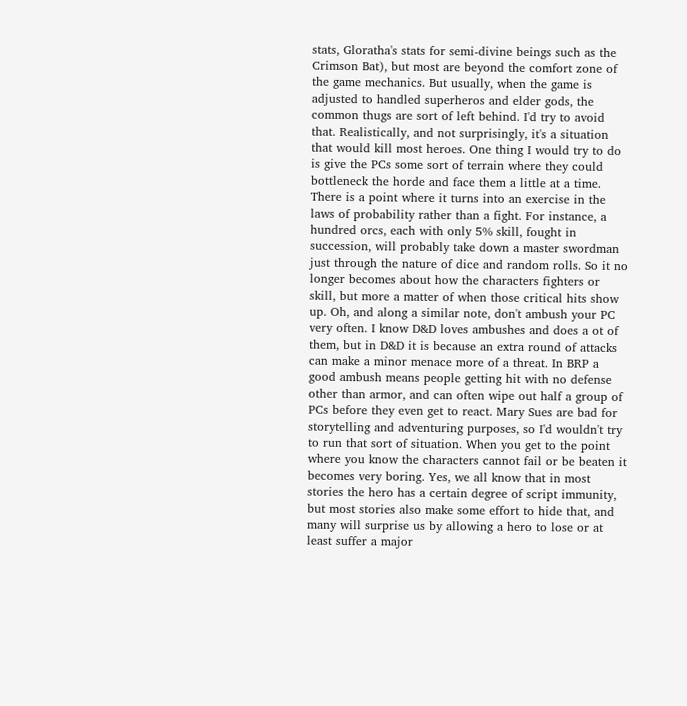stats, Gloratha's stats for semi-divine beings such as the Crimson Bat), but most are beyond the comfort zone of the game mechanics. But usually, when the game is adjusted to handled superheros and elder gods, the common thugs are sort of left behind. I'd try to avoid that. Realistically, and not surprisingly, it's a situation that would kill most heroes. One thing I would try to do is give the PCs some sort of terrain where they could bottleneck the horde and face them a little at a time. There is a point where it turns into an exercise in the laws of probability rather than a fight. For instance, a hundred orcs, each with only 5% skill, fought in succession, will probably take down a master swordman just through the nature of dice and random rolls. So it no longer becomes about how the characters fighters or skill, but more a matter of when those critical hits show up. Oh, and along a similar note, don't ambush your PC very often. I know D&D loves ambushes and does a ot of them, but in D&D it is because an extra round of attacks can make a minor menace more of a threat. In BRP a good ambush means people getting hit with no defense other than armor, and can often wipe out half a group of PCs before they even get to react. Mary Sues are bad for storytelling and adventuring purposes, so I'd wouldn't try to run that sort of situation. When you get to the point where you know the characters cannot fail or be beaten it becomes very boring. Yes, we all know that in most stories the hero has a certain degree of script immunity, but most stories also make some effort to hide that, and many will surprise us by allowing a hero to lose or at least suffer a major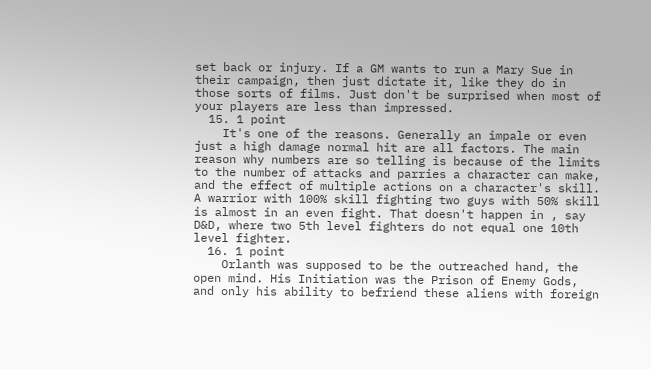set back or injury. If a GM wants to run a Mary Sue in their campaign, then just dictate it, like they do in those sorts of films. Just don't be surprised when most of your players are less than impressed.
  15. 1 point
    It's one of the reasons. Generally an impale or even just a high damage normal hit are all factors. The main reason why numbers are so telling is because of the limits to the number of attacks and parries a character can make, and the effect of multiple actions on a character's skill. A warrior with 100% skill fighting two guys with 50% skill is almost in an even fight. That doesn't happen in , say D&D, where two 5th level fighters do not equal one 10th level fighter.
  16. 1 point
    Orlanth was supposed to be the outreached hand, the open mind. His Initiation was the Prison of Enemy Gods, and only his ability to befriend these aliens with foreign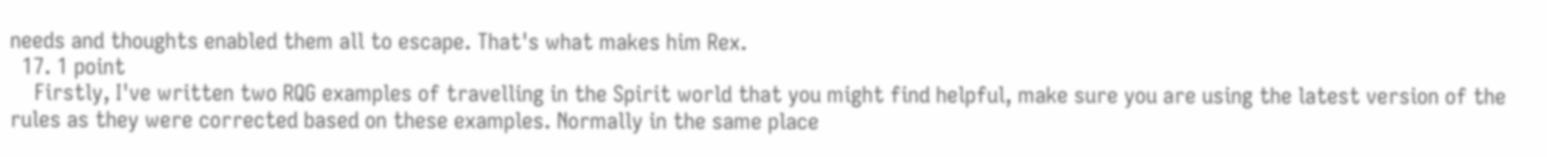needs and thoughts enabled them all to escape. That's what makes him Rex.
  17. 1 point
    Firstly, I've written two RQG examples of travelling in the Spirit world that you might find helpful, make sure you are using the latest version of the rules as they were corrected based on these examples. Normally in the same place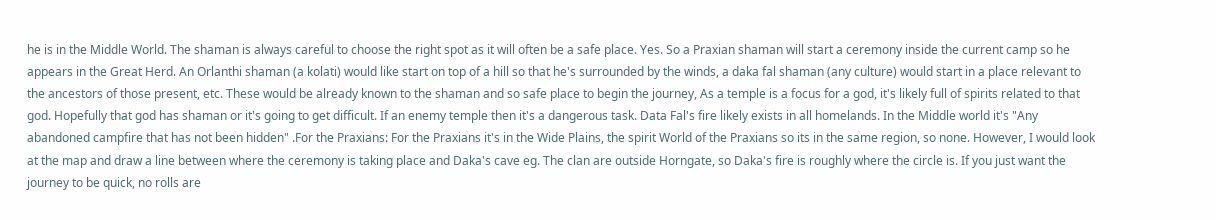he is in the Middle World. The shaman is always careful to choose the right spot as it will often be a safe place. Yes. So a Praxian shaman will start a ceremony inside the current camp so he appears in the Great Herd. An Orlanthi shaman (a kolati) would like start on top of a hill so that he's surrounded by the winds, a daka fal shaman (any culture) would start in a place relevant to the ancestors of those present, etc. These would be already known to the shaman and so safe place to begin the journey, As a temple is a focus for a god, it's likely full of spirits related to that god. Hopefully that god has shaman or it's going to get difficult. If an enemy temple then it's a dangerous task. Data Fal's fire likely exists in all homelands. In the Middle world it's "Any abandoned campfire that has not been hidden" .For the Praxians: For the Praxians it's in the Wide Plains, the spirit World of the Praxians so its in the same region, so none. However, I would look at the map and draw a line between where the ceremony is taking place and Daka's cave eg. The clan are outside Horngate, so Daka's fire is roughly where the circle is. If you just want the journey to be quick, no rolls are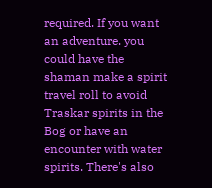required. If you want an adventure. you could have the shaman make a spirit travel roll to avoid Traskar spirits in the Bog or have an encounter with water spirits. There's also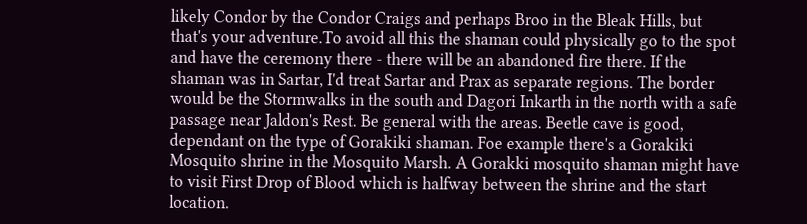likely Condor by the Condor Craigs and perhaps Broo in the Bleak Hills, but that's your adventure.To avoid all this the shaman could physically go to the spot and have the ceremony there - there will be an abandoned fire there. If the shaman was in Sartar, I'd treat Sartar and Prax as separate regions. The border would be the Stormwalks in the south and Dagori Inkarth in the north with a safe passage near Jaldon's Rest. Be general with the areas. Beetle cave is good, dependant on the type of Gorakiki shaman. Foe example there's a Gorakiki Mosquito shrine in the Mosquito Marsh. A Gorakki mosquito shaman might have to visit First Drop of Blood which is halfway between the shrine and the start location.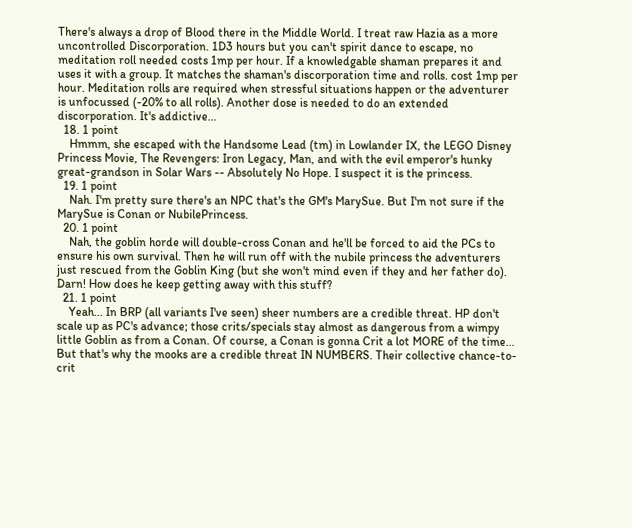There's always a drop of Blood there in the Middle World. I treat raw Hazia as a more uncontrolled Discorporation. 1D3 hours but you can't spirit dance to escape, no meditation roll needed costs 1mp per hour. If a knowledgable shaman prepares it and uses it with a group. It matches the shaman's discorporation time and rolls. cost 1mp per hour. Meditation rolls are required when stressful situations happen or the adventurer is unfocussed (-20% to all rolls). Another dose is needed to do an extended discorporation. It's addictive...
  18. 1 point
    Hmmm, she escaped with the Handsome Lead (tm) in Lowlander IX, the LEGO Disney Princess Movie, The Revengers: Iron Legacy, Man, and with the evil emperor's hunky great-grandson in Solar Wars -- Absolutely No Hope. I suspect it is the princess.
  19. 1 point
    Nah. I'm pretty sure there's an NPC that's the GM's MarySue. But I'm not sure if the MarySue is Conan or NubilePrincess.
  20. 1 point
    Nah, the goblin horde will double-cross Conan and he'll be forced to aid the PCs to ensure his own survival. Then he will run off with the nubile princess the adventurers just rescued from the Goblin King (but she won't mind even if they and her father do). Darn! How does he keep getting away with this stuff?
  21. 1 point
    Yeah... In BRP (all variants I've seen) sheer numbers are a credible threat. HP don't scale up as PC's advance; those crits/specials stay almost as dangerous from a wimpy little Goblin as from a Conan. Of course, a Conan is gonna Crit a lot MORE of the time... But that's why the mooks are a credible threat IN NUMBERS. Their collective chance-to-crit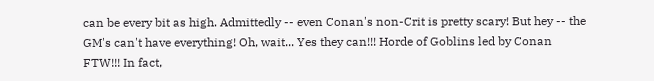can be every bit as high. Admittedly -- even Conan's non-Crit is pretty scary! But hey -- the GM's can't have everything! Oh, wait... Yes they can!!! Horde of Goblins led by Conan FTW!!! In fact,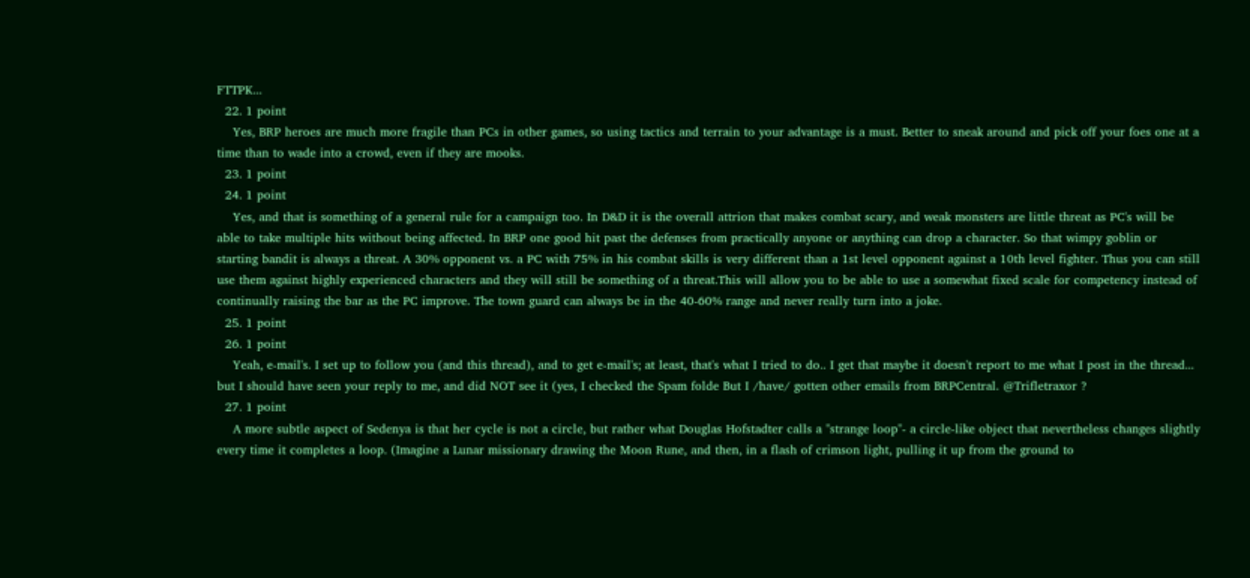FTTPK...
  22. 1 point
    Yes, BRP heroes are much more fragile than PCs in other games, so using tactics and terrain to your advantage is a must. Better to sneak around and pick off your foes one at a time than to wade into a crowd, even if they are mooks.
  23. 1 point
  24. 1 point
    Yes, and that is something of a general rule for a campaign too. In D&D it is the overall attrion that makes combat scary, and weak monsters are little threat as PC's will be able to take multiple hits without being affected. In BRP one good hit past the defenses from practically anyone or anything can drop a character. So that wimpy goblin or starting bandit is always a threat. A 30% opponent vs. a PC with 75% in his combat skills is very different than a 1st level opponent against a 10th level fighter. Thus you can still use them against highly experienced characters and they will still be something of a threat.This will allow you to be able to use a somewhat fixed scale for competency instead of continually raising the bar as the PC improve. The town guard can always be in the 40-60% range and never really turn into a joke.
  25. 1 point
  26. 1 point
    Yeah, e-mail's. I set up to follow you (and this thread), and to get e-mail's; at least, that's what I tried to do.. I get that maybe it doesn't report to me what I post in the thread... but I should have seen your reply to me, and did NOT see it (yes, I checked the Spam folde But I /have/ gotten other emails from BRPCentral. @Trifletraxor ?
  27. 1 point
    A more subtle aspect of Sedenya is that her cycle is not a circle, but rather what Douglas Hofstadter calls a "strange loop"- a circle-like object that nevertheless changes slightly every time it completes a loop. (Imagine a Lunar missionary drawing the Moon Rune, and then, in a flash of crimson light, pulling it up from the ground to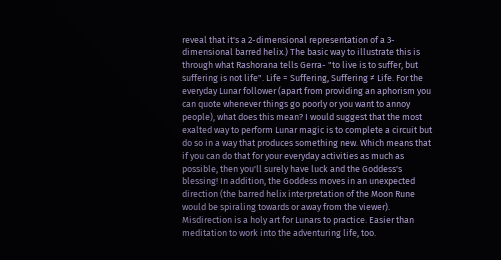reveal that it's a 2-dimensional representation of a 3-dimensional barred helix.) The basic way to illustrate this is through what Rashorana tells Gerra- "to live is to suffer, but suffering is not life". Life = Suffering, Suffering ≠ Life. For the everyday Lunar follower (apart from providing an aphorism you can quote whenever things go poorly or you want to annoy people), what does this mean? I would suggest that the most exalted way to perform Lunar magic is to complete a circuit but do so in a way that produces something new. Which means that if you can do that for your everyday activities as much as possible, then you'll surely have luck and the Goddess's blessing! In addition, the Goddess moves in an unexpected direction (the barred helix interpretation of the Moon Rune would be spiraling towards or away from the viewer). Misdirection is a holy art for Lunars to practice. Easier than meditation to work into the adventuring life, too.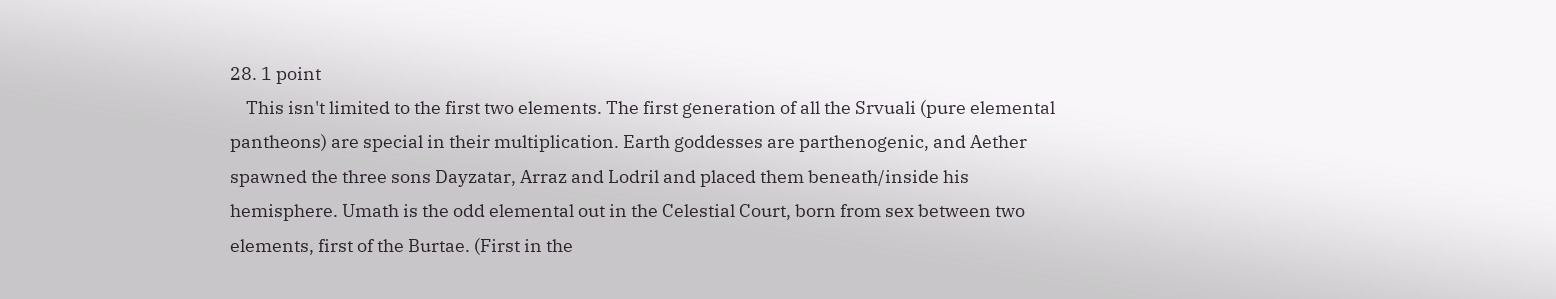28. 1 point
    This isn't limited to the first two elements. The first generation of all the Srvuali (pure elemental pantheons) are special in their multiplication. Earth goddesses are parthenogenic, and Aether spawned the three sons Dayzatar, Arraz and Lodril and placed them beneath/inside his hemisphere. Umath is the odd elemental out in the Celestial Court, born from sex between two elements, first of the Burtae. (First in the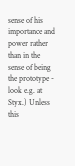sense of his importance and power rather than in the sense of being the prototype - look e.g. at Styx.) Unless this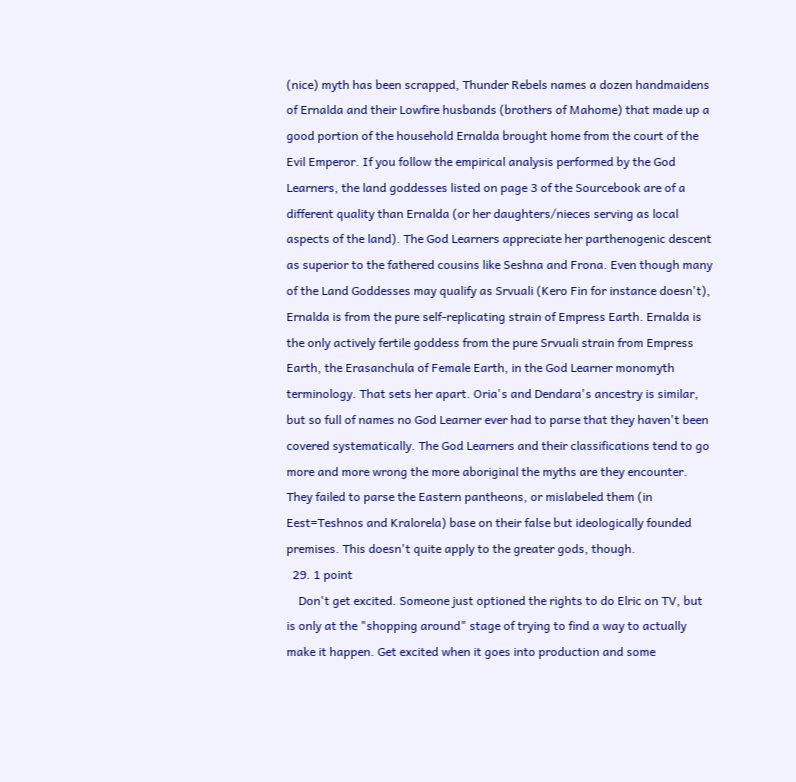(nice) myth has been scrapped, Thunder Rebels names a dozen handmaidens of Ernalda and their Lowfire husbands (brothers of Mahome) that made up a good portion of the household Ernalda brought home from the court of the Evil Emperor. If you follow the empirical analysis performed by the God Learners, the land goddesses listed on page 3 of the Sourcebook are of a different quality than Ernalda (or her daughters/nieces serving as local aspects of the land). The God Learners appreciate her parthenogenic descent as superior to the fathered cousins like Seshna and Frona. Even though many of the Land Goddesses may qualify as Srvuali (Kero Fin for instance doesn't), Ernalda is from the pure self-replicating strain of Empress Earth. Ernalda is the only actively fertile goddess from the pure Srvuali strain from Empress Earth, the Erasanchula of Female Earth, in the God Learner monomyth terminology. That sets her apart. Oria's and Dendara's ancestry is similar, but so full of names no God Learner ever had to parse that they haven't been covered systematically. The God Learners and their classifications tend to go more and more wrong the more aboriginal the myths are they encounter. They failed to parse the Eastern pantheons, or mislabeled them (in Eest=Teshnos and Kralorela) base on their false but ideologically founded premises. This doesn't quite apply to the greater gods, though.
  29. 1 point
    Don't get excited. Someone just optioned the rights to do Elric on TV, but is only at the "shopping around" stage of trying to find a way to actually make it happen. Get excited when it goes into production and some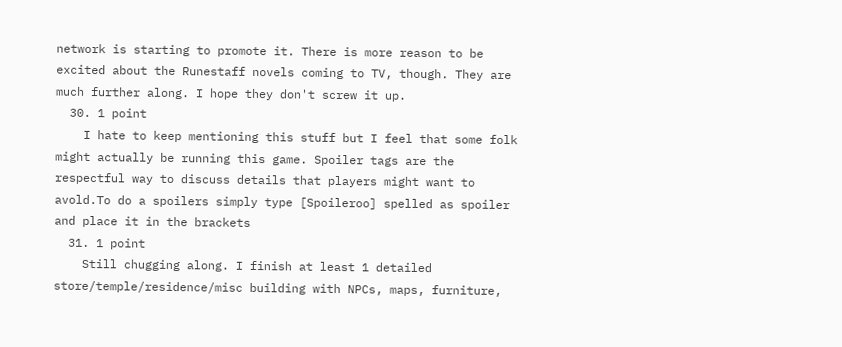network is starting to promote it. There is more reason to be excited about the Runestaff novels coming to TV, though. They are much further along. I hope they don't screw it up.
  30. 1 point
    I hate to keep mentioning this stuff but I feel that some folk might actually be running this game. Spoiler tags are the respectful way to discuss details that players might want to avold.To do a spoilers simply type [Spoileroo] spelled as spoiler and place it in the brackets
  31. 1 point
    Still chugging along. I finish at least 1 detailed store/temple/residence/misc building with NPCs, maps, furniture,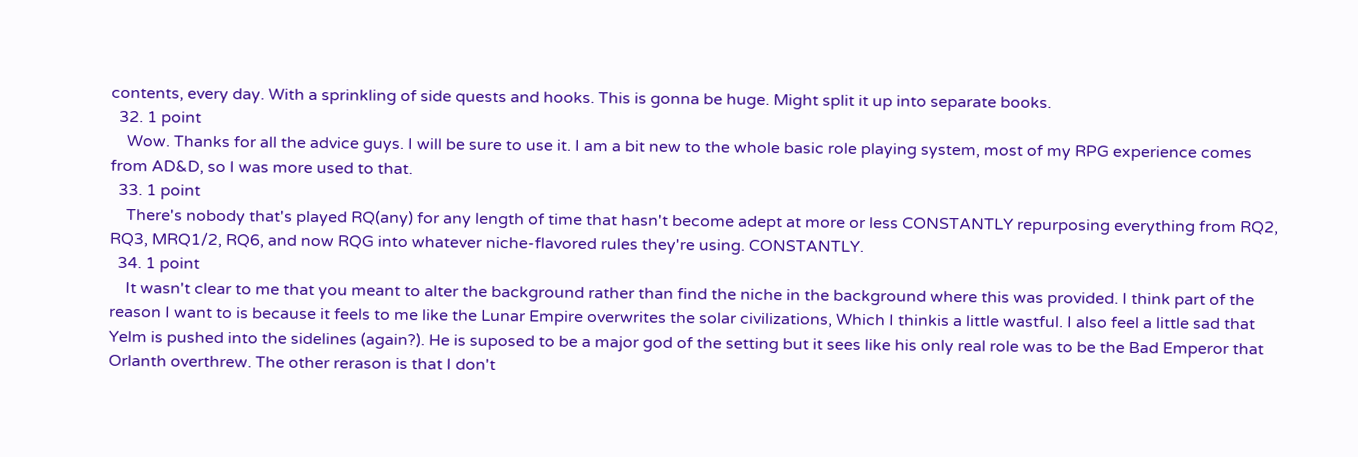contents, every day. With a sprinkling of side quests and hooks. This is gonna be huge. Might split it up into separate books.
  32. 1 point
    Wow. Thanks for all the advice guys. I will be sure to use it. I am a bit new to the whole basic role playing system, most of my RPG experience comes from AD&D, so I was more used to that.
  33. 1 point
    There's nobody that's played RQ(any) for any length of time that hasn't become adept at more or less CONSTANTLY repurposing everything from RQ2, RQ3, MRQ1/2, RQ6, and now RQG into whatever niche-flavored rules they're using. CONSTANTLY.
  34. 1 point
    It wasn't clear to me that you meant to alter the background rather than find the niche in the background where this was provided. I think part of the reason I want to is because it feels to me like the Lunar Empire overwrites the solar civilizations, Which I thinkis a little wastful. I also feel a little sad that Yelm is pushed into the sidelines (again?). He is suposed to be a major god of the setting but it sees like his only real role was to be the Bad Emperor that Orlanth overthrew. The other rerason is that I don't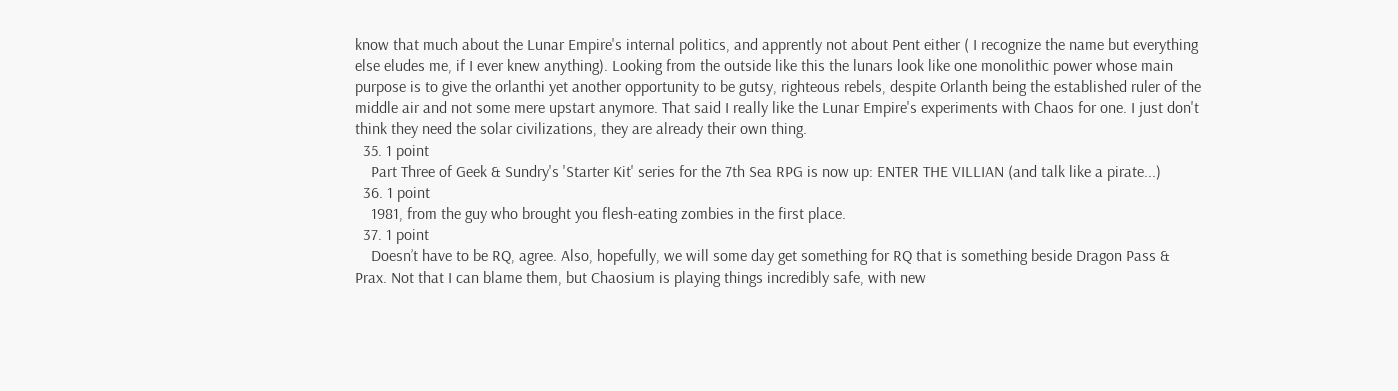know that much about the Lunar Empire's internal politics, and apprently not about Pent either ( I recognize the name but everything else eludes me, if I ever knew anything). Looking from the outside like this the lunars look like one monolithic power whose main purpose is to give the orlanthi yet another opportunity to be gutsy, righteous rebels, despite Orlanth being the established ruler of the middle air and not some mere upstart anymore. That said I really like the Lunar Empire's experiments with Chaos for one. I just don't think they need the solar civilizations, they are already their own thing.
  35. 1 point
    Part Three of Geek & Sundry's 'Starter Kit' series for the 7th Sea RPG is now up: ENTER THE VILLIAN (and talk like a pirate...)
  36. 1 point
    1981, from the guy who brought you flesh-eating zombies in the first place.
  37. 1 point
    Doesn’t have to be RQ, agree. Also, hopefully, we will some day get something for RQ that is something beside Dragon Pass & Prax. Not that I can blame them, but Chaosium is playing things incredibly safe, with new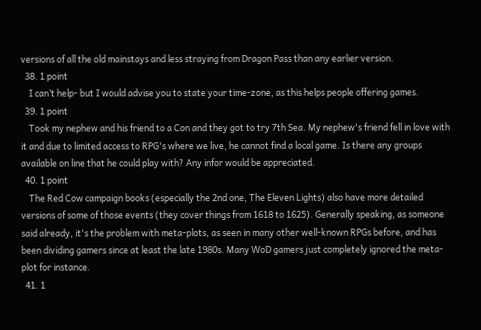versions of all the old mainstays and less straying from Dragon Pass than any earlier version.
  38. 1 point
    I can’t help- but I would advise you to state your time-zone, as this helps people offering games.
  39. 1 point
    Took my nephew and his friend to a Con and they got to try 7th Sea. My nephew's friend fell in love with it and due to limited access to RPG's where we live, he cannot find a local game. Is there any groups available on line that he could play with? Any infor would be appreciated.
  40. 1 point
    The Red Cow campaign books (especially the 2nd one, The Eleven Lights) also have more detailed versions of some of those events (they cover things from 1618 to 1625). Generally speaking, as someone said already, it's the problem with meta-plots, as seen in many other well-known RPGs before, and has been dividing gamers since at least the late 1980s. Many WoD gamers just completely ignored the meta-plot for instance.
  41. 1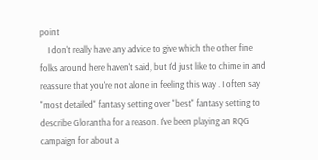point
    I don't really have any advice to give which the other fine folks around here haven't said, but I'd just like to chime in and reassure that you're not alone in feeling this way . I often say "most detailed" fantasy setting over "best" fantasy setting to describe Glorantha for a reason. I've been playing an RQG campaign for about a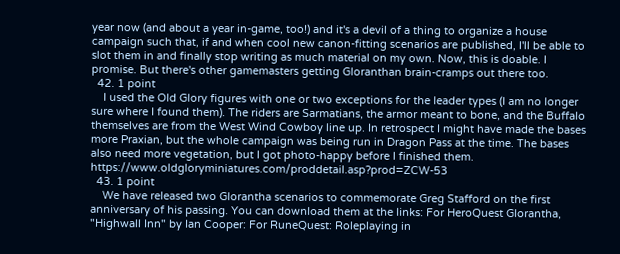year now (and about a year in-game, too!) and it's a devil of a thing to organize a house campaign such that, if and when cool new canon-fitting scenarios are published, I'll be able to slot them in and finally stop writing as much material on my own. Now, this is doable. I promise. But there's other gamemasters getting Gloranthan brain-cramps out there too.
  42. 1 point
    I used the Old Glory figures with one or two exceptions for the leader types (I am no longer sure where I found them). The riders are Sarmatians, the armor meant to bone, and the Buffalo themselves are from the West Wind Cowboy line up. In retrospect I might have made the bases more Praxian, but the whole campaign was being run in Dragon Pass at the time. The bases also need more vegetation, but I got photo-happy before I finished them. https://www.oldgloryminiatures.com/proddetail.asp?prod=ZCW-53
  43. 1 point
    We have released two Glorantha scenarios to commemorate Greg Stafford on the first anniversary of his passing. You can download them at the links: For HeroQuest Glorantha, "Highwall Inn" by Ian Cooper: For RuneQuest: Roleplaying in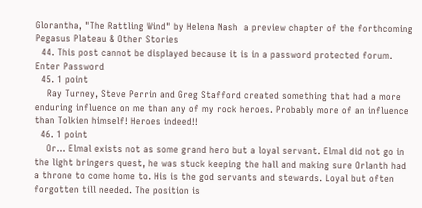Glorantha, "The Rattling Wind" by Helena Nash  a preview chapter of the forthcoming Pegasus Plateau & Other Stories
  44. This post cannot be displayed because it is in a password protected forum. Enter Password
  45. 1 point
    Ray Turney, Steve Perrin and Greg Stafford created something that had a more enduring influence on me than any of my rock heroes. Probably more of an influence than Tolkien himself! Heroes indeed!!
  46. 1 point
    Or... Elmal exists not as some grand hero but a loyal servant. Elmal did not go in the light bringers quest, he was stuck keeping the hall and making sure Orlanth had a throne to come home to. His is the god servants and stewards. Loyal but often forgotten till needed. The position is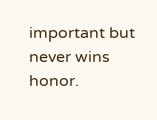important but never wins honor.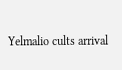Yelmalio cults arrival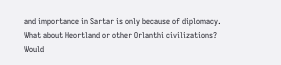and importance in Sartar is only because of diplomacy. What about Heortland or other Orlanthi civilizations? Would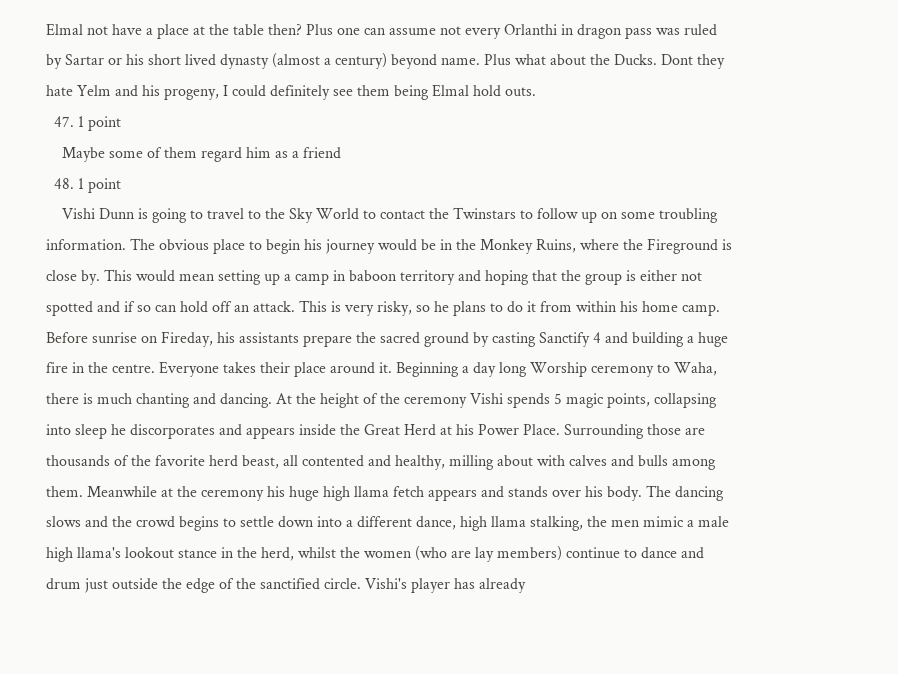Elmal not have a place at the table then? Plus one can assume not every Orlanthi in dragon pass was ruled by Sartar or his short lived dynasty (almost a century) beyond name. Plus what about the Ducks. Dont they hate Yelm and his progeny, I could definitely see them being Elmal hold outs.
  47. 1 point
    Maybe some of them regard him as a friend
  48. 1 point
    Vishi Dunn is going to travel to the Sky World to contact the Twinstars to follow up on some troubling information. The obvious place to begin his journey would be in the Monkey Ruins, where the Fireground is close by. This would mean setting up a camp in baboon territory and hoping that the group is either not spotted and if so can hold off an attack. This is very risky, so he plans to do it from within his home camp. Before sunrise on Fireday, his assistants prepare the sacred ground by casting Sanctify 4 and building a huge fire in the centre. Everyone takes their place around it. Beginning a day long Worship ceremony to Waha, there is much chanting and dancing. At the height of the ceremony Vishi spends 5 magic points, collapsing into sleep he discorporates and appears inside the Great Herd at his Power Place. Surrounding those are thousands of the favorite herd beast, all contented and healthy, milling about with calves and bulls among them. Meanwhile at the ceremony his huge high llama fetch appears and stands over his body. The dancing slows and the crowd begins to settle down into a different dance, high llama stalking, the men mimic a male high llama's lookout stance in the herd, whilst the women (who are lay members) continue to dance and drum just outside the edge of the sanctified circle. Vishi's player has already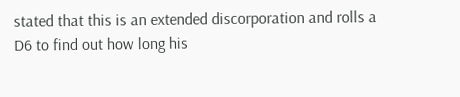stated that this is an extended discorporation and rolls a D6 to find out how long his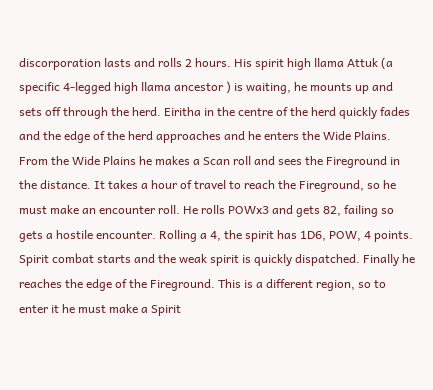discorporation lasts and rolls 2 hours. His spirit high llama Attuk (a specific 4-legged high llama ancestor ) is waiting, he mounts up and sets off through the herd. Eiritha in the centre of the herd quickly fades and the edge of the herd approaches and he enters the Wide Plains. From the Wide Plains he makes a Scan roll and sees the Fireground in the distance. It takes a hour of travel to reach the Fireground, so he must make an encounter roll. He rolls POWx3 and gets 82, failing so gets a hostile encounter. Rolling a 4, the spirit has 1D6, POW, 4 points. Spirit combat starts and the weak spirit is quickly dispatched. Finally he reaches the edge of the Fireground. This is a different region, so to enter it he must make a Spirit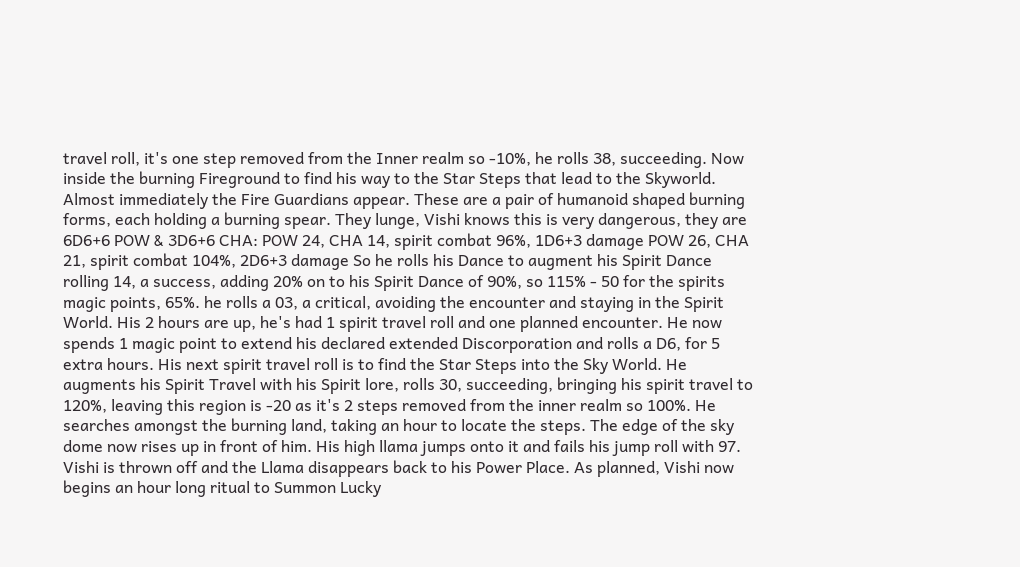travel roll, it's one step removed from the Inner realm so -10%, he rolls 38, succeeding. Now inside the burning Fireground to find his way to the Star Steps that lead to the Skyworld. Almost immediately the Fire Guardians appear. These are a pair of humanoid shaped burning forms, each holding a burning spear. They lunge, Vishi knows this is very dangerous, they are 6D6+6 POW & 3D6+6 CHA: POW 24, CHA 14, spirit combat 96%, 1D6+3 damage POW 26, CHA 21, spirit combat 104%, 2D6+3 damage So he rolls his Dance to augment his Spirit Dance rolling 14, a success, adding 20% on to his Spirit Dance of 90%, so 115% - 50 for the spirits magic points, 65%. he rolls a 03, a critical, avoiding the encounter and staying in the Spirit World. His 2 hours are up, he's had 1 spirit travel roll and one planned encounter. He now spends 1 magic point to extend his declared extended Discorporation and rolls a D6, for 5 extra hours. His next spirit travel roll is to find the Star Steps into the Sky World. He augments his Spirit Travel with his Spirit lore, rolls 30, succeeding, bringing his spirit travel to 120%, leaving this region is -20 as it's 2 steps removed from the inner realm so 100%. He searches amongst the burning land, taking an hour to locate the steps. The edge of the sky dome now rises up in front of him. His high llama jumps onto it and fails his jump roll with 97. Vishi is thrown off and the Llama disappears back to his Power Place. As planned, Vishi now begins an hour long ritual to Summon Lucky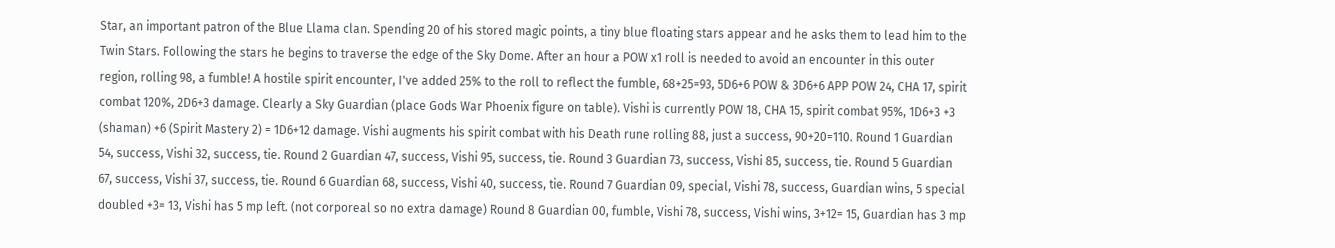Star, an important patron of the Blue Llama clan. Spending 20 of his stored magic points, a tiny blue floating stars appear and he asks them to lead him to the Twin Stars. Following the stars he begins to traverse the edge of the Sky Dome. After an hour a POW x1 roll is needed to avoid an encounter in this outer region, rolling 98, a fumble! A hostile spirit encounter, I've added 25% to the roll to reflect the fumble, 68+25=93, 5D6+6 POW & 3D6+6 APP POW 24, CHA 17, spirit combat 120%, 2D6+3 damage. Clearly a Sky Guardian (place Gods War Phoenix figure on table). Vishi is currently POW 18, CHA 15, spirit combat 95%, 1D6+3 +3 (shaman) +6 (Spirit Mastery 2) = 1D6+12 damage. Vishi augments his spirit combat with his Death rune rolling 88, just a success, 90+20=110. Round 1 Guardian 54, success, Vishi 32, success, tie. Round 2 Guardian 47, success, Vishi 95, success, tie. Round 3 Guardian 73, success, Vishi 85, success, tie. Round 5 Guardian 67, success, Vishi 37, success, tie. Round 6 Guardian 68, success, Vishi 40, success, tie. Round 7 Guardian 09, special, Vishi 78, success, Guardian wins, 5 special doubled +3= 13, Vishi has 5 mp left. (not corporeal so no extra damage) Round 8 Guardian 00, fumble, Vishi 78, success, Vishi wins, 3+12= 15, Guardian has 3 mp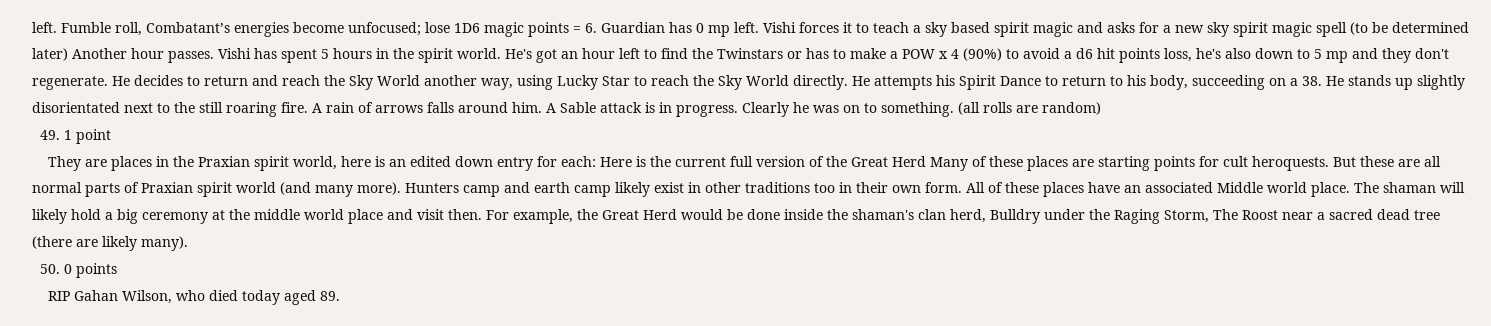left. Fumble roll, Combatant’s energies become unfocused; lose 1D6 magic points = 6. Guardian has 0 mp left. Vishi forces it to teach a sky based spirit magic and asks for a new sky spirit magic spell (to be determined later) Another hour passes. Vishi has spent 5 hours in the spirit world. He's got an hour left to find the Twinstars or has to make a POW x 4 (90%) to avoid a d6 hit points loss, he's also down to 5 mp and they don't regenerate. He decides to return and reach the Sky World another way, using Lucky Star to reach the Sky World directly. He attempts his Spirit Dance to return to his body, succeeding on a 38. He stands up slightly disorientated next to the still roaring fire. A rain of arrows falls around him. A Sable attack is in progress. Clearly he was on to something. (all rolls are random)
  49. 1 point
    They are places in the Praxian spirit world, here is an edited down entry for each: Here is the current full version of the Great Herd Many of these places are starting points for cult heroquests. But these are all normal parts of Praxian spirit world (and many more). Hunters camp and earth camp likely exist in other traditions too in their own form. All of these places have an associated Middle world place. The shaman will likely hold a big ceremony at the middle world place and visit then. For example, the Great Herd would be done inside the shaman's clan herd, Bulldry under the Raging Storm, The Roost near a sacred dead tree (there are likely many).
  50. 0 points
    RIP Gahan Wilson, who died today aged 89.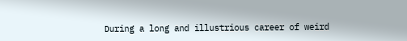During a long and illustrious career of weird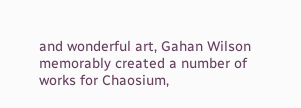and wonderful art, Gahan Wilson memorably created a number of works for Chaosium,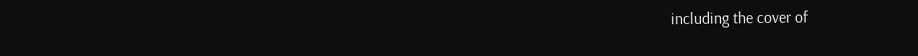including the cover of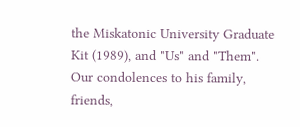the Miskatonic University Graduate Kit (1989), and "Us" and "Them". Our condolences to his family, friends,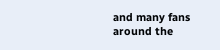and many fans around the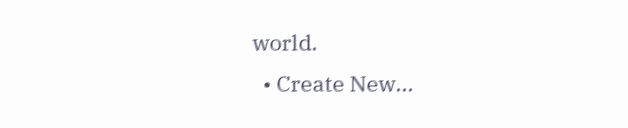world.
  • Create New...